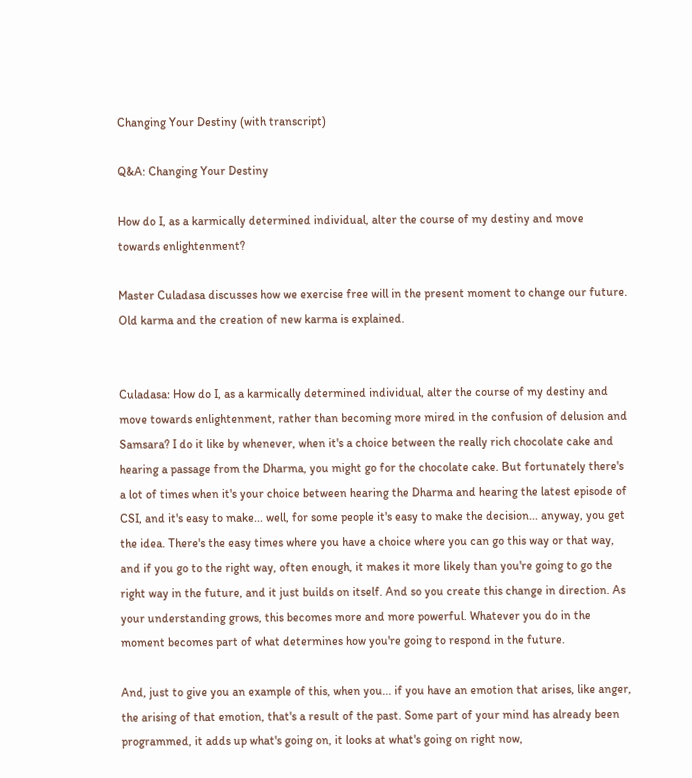Changing Your Destiny (with transcript)

Q&A: Changing Your Destiny

How do I, as a karmically determined individual, alter the course of my destiny and move towards enlightenment?

Master Culadasa discusses how we exercise free will in the present moment to change our future. Old karma and the creation of new karma is explained.


Culadasa: How do I, as a karmically determined individual, alter the course of my destiny and move towards enlightenment, rather than becoming more mired in the confusion of delusion and Samsara? I do it like by whenever, when it's a choice between the really rich chocolate cake and hearing a passage from the Dharma, you might go for the chocolate cake. But fortunately there's a lot of times when it's your choice between hearing the Dharma and hearing the latest episode of CSI, and it's easy to make... well, for some people it's easy to make the decision... anyway, you get the idea. There's the easy times where you have a choice where you can go this way or that way, and if you go to the right way, often enough, it makes it more likely than you're going to go the right way in the future, and it just builds on itself. And so you create this change in direction. As your understanding grows, this becomes more and more powerful. Whatever you do in the moment becomes part of what determines how you're going to respond in the future.

And, just to give you an example of this, when you... if you have an emotion that arises, like anger, the arising of that emotion, that's a result of the past. Some part of your mind has already been programmed, it adds up what's going on, it looks at what's going on right now,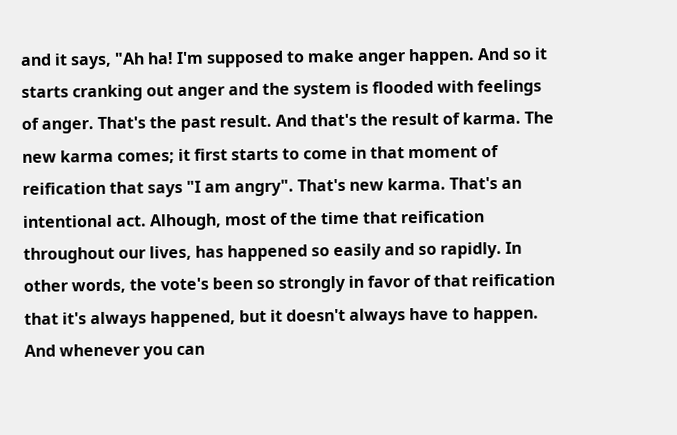and it says, "Ah ha! I'm supposed to make anger happen. And so it starts cranking out anger and the system is flooded with feelings of anger. That's the past result. And that's the result of karma. The new karma comes; it first starts to come in that moment of reification that says "I am angry". That's new karma. That's an intentional act. Alhough, most of the time that reification throughout our lives, has happened so easily and so rapidly. In other words, the vote's been so strongly in favor of that reification that it's always happened, but it doesn't always have to happen. And whenever you can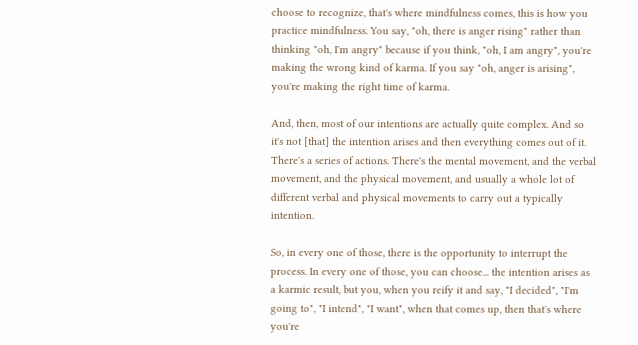choose to recognize, that's where mindfulness comes, this is how you practice mindfulness. You say, "oh, there is anger rising" rather than thinking "oh, I'm angry" because if you think, "oh, I am angry", you're making the wrong kind of karma. If you say "oh, anger is arising", you're making the right time of karma.

And, then, most of our intentions are actually quite complex. And so it's not [that] the intention arises and then everything comes out of it. There's a series of actions. There's the mental movement, and the verbal movement, and the physical movement, and usually a whole lot of different verbal and physical movements to carry out a typically intention.

So, in every one of those, there is the opportunity to interrupt the process. In every one of those, you can choose... the intention arises as a karmic result, but you, when you reify it and say, "I decided", "I'm going to", "I intend", "I want", when that comes up, then that's where you're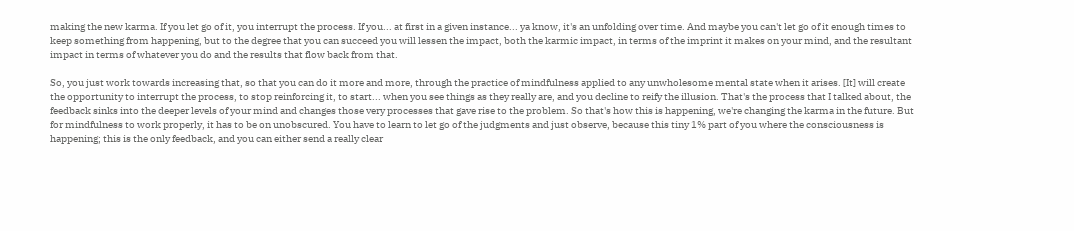making the new karma. If you let go of it, you interrupt the process. If you... at first in a given instance... ya know, it's an unfolding over time. And maybe you can't let go of it enough times to keep something from happening, but to the degree that you can succeed you will lessen the impact, both the karmic impact, in terms of the imprint it makes on your mind, and the resultant impact in terms of whatever you do and the results that flow back from that.

So, you just work towards increasing that, so that you can do it more and more, through the practice of mindfulness applied to any unwholesome mental state when it arises. [It] will create the opportunity to interrupt the process, to stop reinforcing it, to start... when you see things as they really are, and you decline to reify the illusion. That's the process that I talked about, the feedback sinks into the deeper levels of your mind and changes those very processes that gave rise to the problem. So that's how this is happening, we're changing the karma in the future. But for mindfulness to work properly, it has to be on unobscured. You have to learn to let go of the judgments and just observe, because this tiny 1% part of you where the consciousness is happening; this is the only feedback, and you can either send a really clear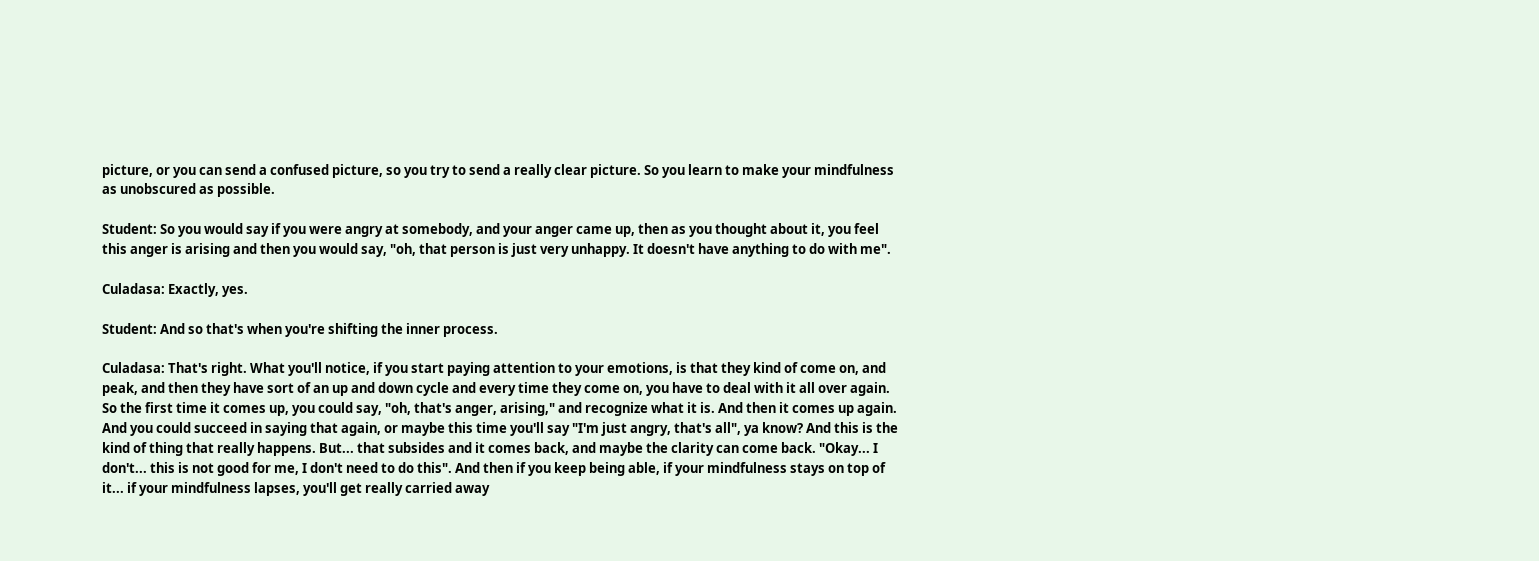picture, or you can send a confused picture, so you try to send a really clear picture. So you learn to make your mindfulness as unobscured as possible.

Student: So you would say if you were angry at somebody, and your anger came up, then as you thought about it, you feel this anger is arising and then you would say, "oh, that person is just very unhappy. It doesn't have anything to do with me".

Culadasa: Exactly, yes.

Student: And so that's when you're shifting the inner process.

Culadasa: That's right. What you'll notice, if you start paying attention to your emotions, is that they kind of come on, and peak, and then they have sort of an up and down cycle and every time they come on, you have to deal with it all over again. So the first time it comes up, you could say, "oh, that's anger, arising," and recognize what it is. And then it comes up again. And you could succeed in saying that again, or maybe this time you'll say "I'm just angry, that's all", ya know? And this is the kind of thing that really happens. But... that subsides and it comes back, and maybe the clarity can come back. "Okay... I don't... this is not good for me, I don't need to do this". And then if you keep being able, if your mindfulness stays on top of it... if your mindfulness lapses, you'll get really carried away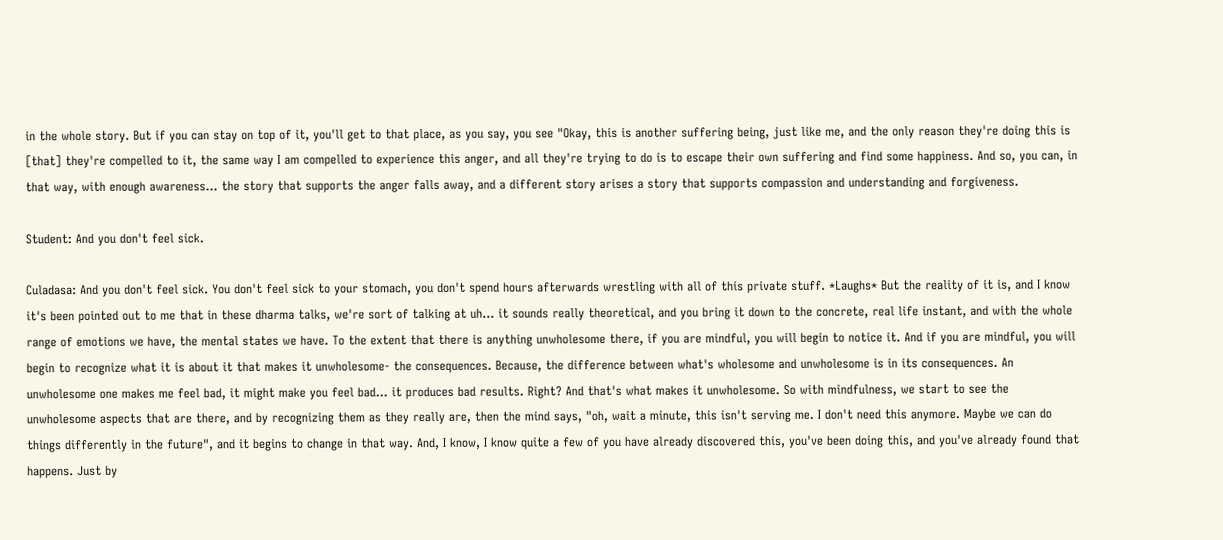in the whole story. But if you can stay on top of it, you'll get to that place, as you say, you see "Okay, this is another suffering being, just like me, and the only reason they're doing this is [that] they're compelled to it, the same way I am compelled to experience this anger, and all they're trying to do is to escape their own suffering and find some happiness. And so, you can, in that way, with enough awareness... the story that supports the anger falls away, and a different story arises a story that supports compassion and understanding and forgiveness.

Student: And you don't feel sick.

Culadasa: And you don't feel sick. You don't feel sick to your stomach, you don't spend hours afterwards wrestling with all of this private stuff. *Laughs* But the reality of it is, and I know it's been pointed out to me that in these dharma talks, we're sort of talking at uh... it sounds really theoretical, and you bring it down to the concrete, real life instant, and with the whole range of emotions we have, the mental states we have. To the extent that there is anything unwholesome there, if you are mindful, you will begin to notice it. And if you are mindful, you will begin to recognize what it is about it that makes it unwholesome- the consequences. Because, the difference between what's wholesome and unwholesome is in its consequences. An unwholesome one makes me feel bad, it might make you feel bad... it produces bad results. Right? And that's what makes it unwholesome. So with mindfulness, we start to see the unwholesome aspects that are there, and by recognizing them as they really are, then the mind says, "oh, wait a minute, this isn't serving me. I don't need this anymore. Maybe we can do things differently in the future", and it begins to change in that way. And, I know, I know quite a few of you have already discovered this, you've been doing this, and you've already found that happens. Just by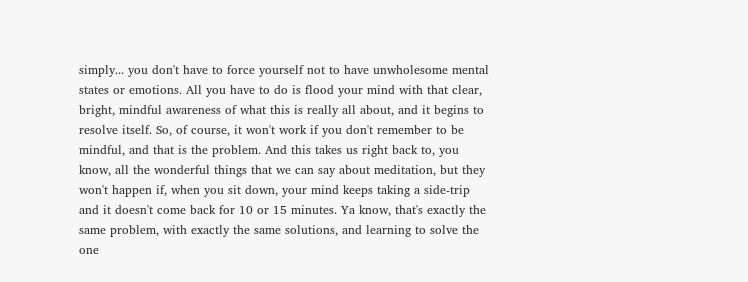simply... you don't have to force yourself not to have unwholesome mental states or emotions. All you have to do is flood your mind with that clear, bright, mindful awareness of what this is really all about, and it begins to resolve itself. So, of course, it won't work if you don't remember to be mindful, and that is the problem. And this takes us right back to, you know, all the wonderful things that we can say about meditation, but they won't happen if, when you sit down, your mind keeps taking a side-trip and it doesn't come back for 10 or 15 minutes. Ya know, that's exactly the same problem, with exactly the same solutions, and learning to solve the one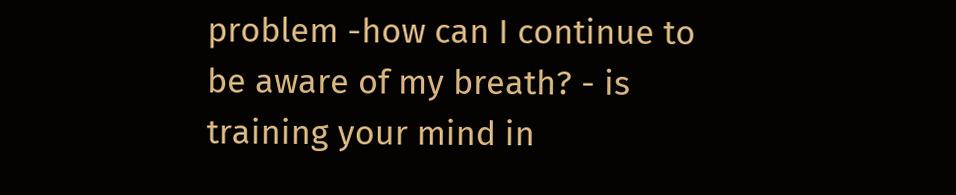problem -how can I continue to be aware of my breath? - is training your mind in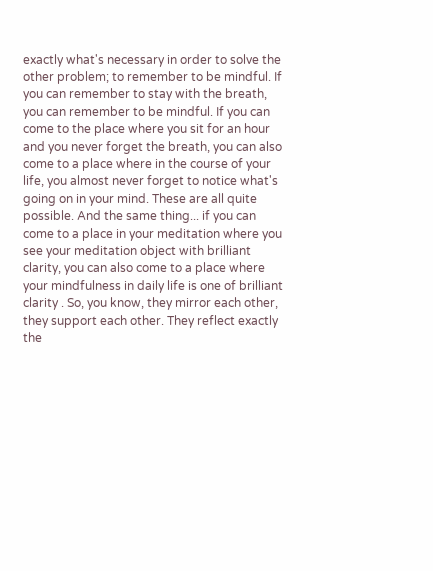exactly what's necessary in order to solve the other problem; to remember to be mindful. If you can remember to stay with the breath, you can remember to be mindful. If you can come to the place where you sit for an hour and you never forget the breath, you can also come to a place where in the course of your life, you almost never forget to notice what's going on in your mind. These are all quite possible. And the same thing... if you can come to a place in your meditation where you see your meditation object with brilliant clarity, you can also come to a place where your mindfulness in daily life is one of brilliant clarity . So, you know, they mirror each other, they support each other. They reflect exactly the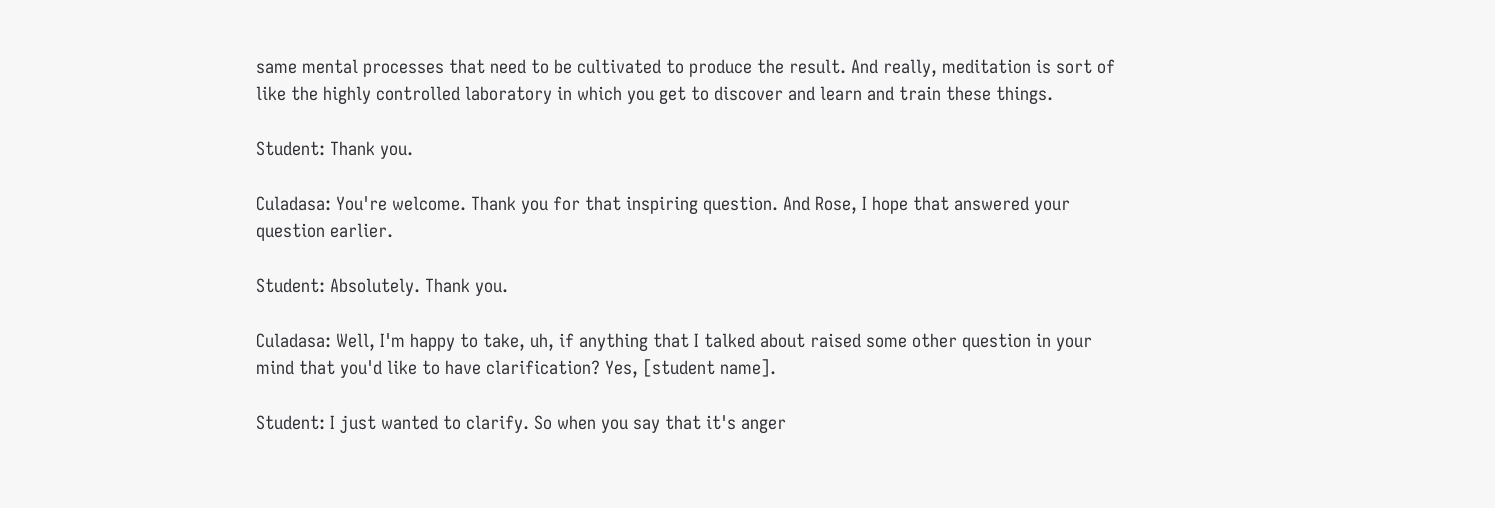same mental processes that need to be cultivated to produce the result. And really, meditation is sort of like the highly controlled laboratory in which you get to discover and learn and train these things.

Student: Thank you.

Culadasa: You're welcome. Thank you for that inspiring question. And Rose, I hope that answered your question earlier.

Student: Absolutely. Thank you.

Culadasa: Well, I'm happy to take, uh, if anything that I talked about raised some other question in your mind that you'd like to have clarification? Yes, [student name].

Student: I just wanted to clarify. So when you say that it's anger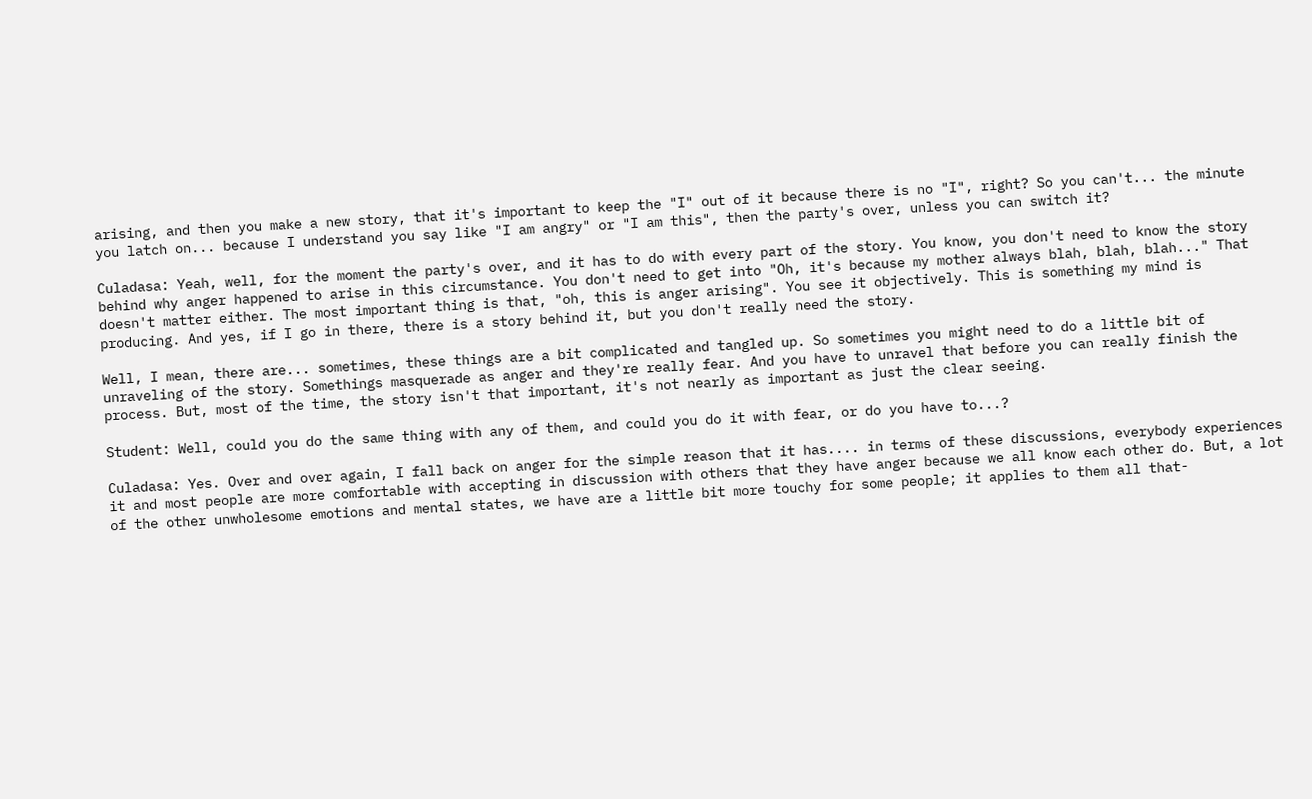arising, and then you make a new story, that it's important to keep the "I" out of it because there is no "I", right? So you can't... the minute you latch on... because I understand you say like "I am angry" or "I am this", then the party's over, unless you can switch it?

Culadasa: Yeah, well, for the moment the party's over, and it has to do with every part of the story. You know, you don't need to know the story behind why anger happened to arise in this circumstance. You don't need to get into "Oh, it's because my mother always blah, blah, blah..." That doesn't matter either. The most important thing is that, "oh, this is anger arising". You see it objectively. This is something my mind is producing. And yes, if I go in there, there is a story behind it, but you don't really need the story.

Well, I mean, there are... sometimes, these things are a bit complicated and tangled up. So sometimes you might need to do a little bit of unraveling of the story. Somethings masquerade as anger and they're really fear. And you have to unravel that before you can really finish the process. But, most of the time, the story isn't that important, it's not nearly as important as just the clear seeing.

Student: Well, could you do the same thing with any of them, and could you do it with fear, or do you have to...?

Culadasa: Yes. Over and over again, I fall back on anger for the simple reason that it has.... in terms of these discussions, everybody experiences it and most people are more comfortable with accepting in discussion with others that they have anger because we all know each other do. But, a lot of the other unwholesome emotions and mental states, we have are a little bit more touchy for some people; it applies to them all that-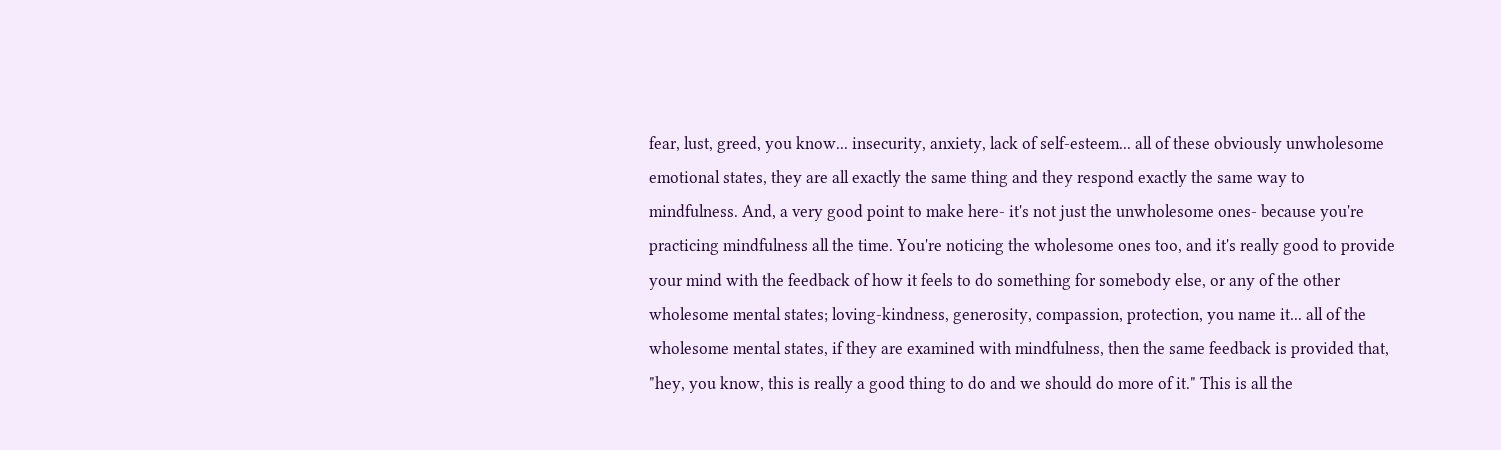fear, lust, greed, you know... insecurity, anxiety, lack of self-esteem... all of these obviously unwholesome emotional states, they are all exactly the same thing and they respond exactly the same way to mindfulness. And, a very good point to make here- it's not just the unwholesome ones- because you're practicing mindfulness all the time. You're noticing the wholesome ones too, and it's really good to provide your mind with the feedback of how it feels to do something for somebody else, or any of the other wholesome mental states; loving-kindness, generosity, compassion, protection, you name it... all of the wholesome mental states, if they are examined with mindfulness, then the same feedback is provided that, "hey, you know, this is really a good thing to do and we should do more of it." This is all the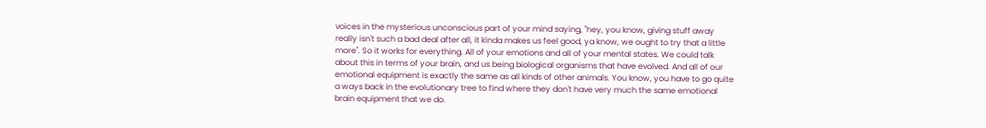voices in the mysterious unconscious part of your mind saying, "hey, you know, giving stuff away really isn't such a bad deal after all, it kinda makes us feel good, ya know, we ought to try that a little more". So it works for everything. All of your emotions and all of your mental states. We could talk about this in terms of your brain, and us being biological organisms that have evolved. And all of our emotional equipment is exactly the same as all kinds of other animals. You know, you have to go quite a ways back in the evolutionary tree to find where they don't have very much the same emotional brain equipment that we do.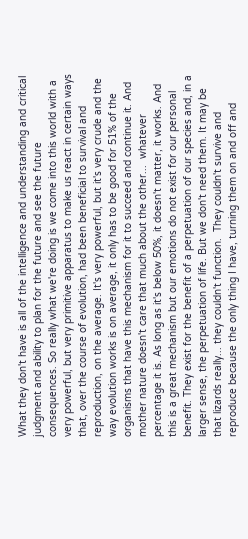What they don't have is all of the intelligence and understanding and critical judgment and ability to plan for the future and see the future consequences. So really what we're doing is we come into this world with a very powerful, but very primitive apparatus to make us react in certain ways that, over the course of evolution, had been beneficial to survival and reproduction, on the average. It's very powerful, but it's very crude and the way evolution works is on average, it only has to be good for 51% of the organisms that have this mechanism for it to succeed and continue it. And mother nature doesn't care that much about the other...  whatever percentage it is. As long as it's below 50%, it doesn't matter, it works. And this is a great mechanism but our emotions do not exist for our personal benefit. They exist for the benefit of a perpetuation of our species and, in a larger sense, the perpetuation of life. But we don't need them. It may be that lizards really... they couldn't function.  They couldn't survive and reproduce because the only thing I have, turning them on and off and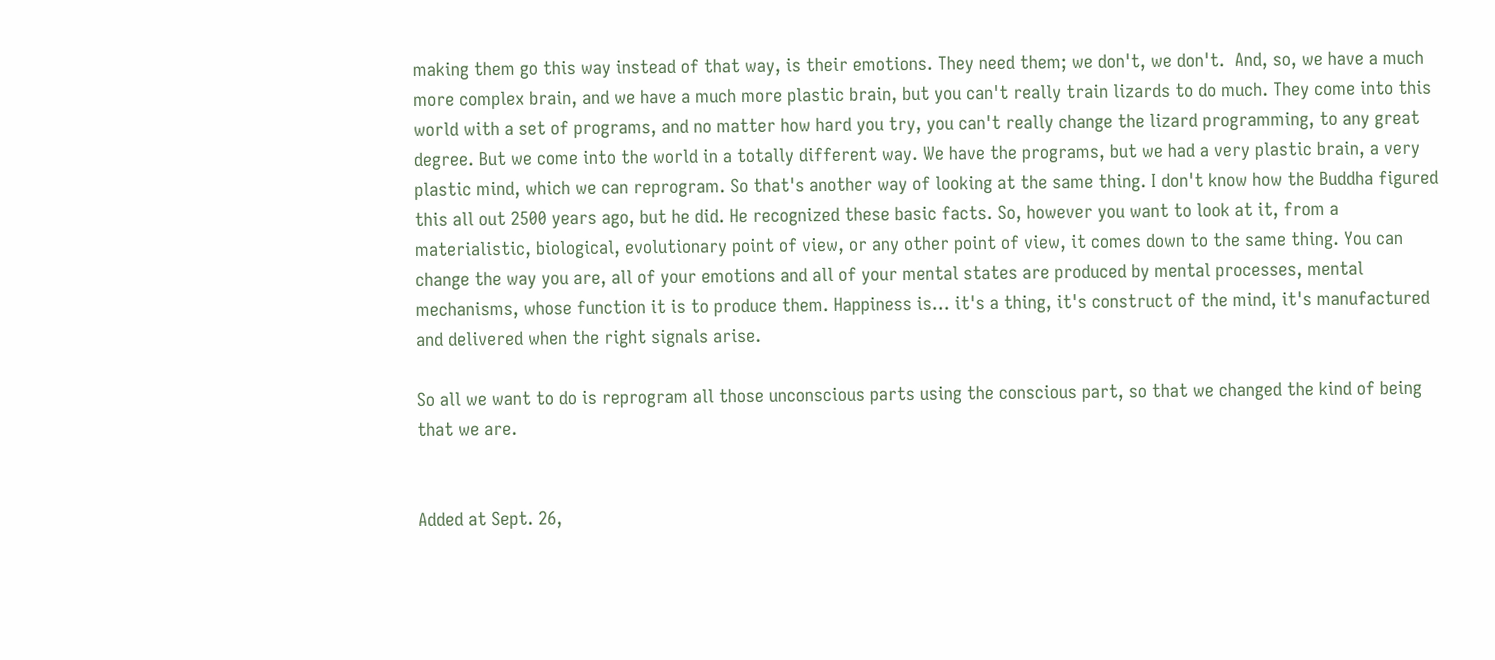making them go this way instead of that way, is their emotions. They need them; we don't, we don't.  And, so, we have a much more complex brain, and we have a much more plastic brain, but you can't really train lizards to do much. They come into this world with a set of programs, and no matter how hard you try, you can't really change the lizard programming, to any great degree. But we come into the world in a totally different way. We have the programs, but we had a very plastic brain, a very plastic mind, which we can reprogram. So that's another way of looking at the same thing. I don't know how the Buddha figured this all out 2500 years ago, but he did. He recognized these basic facts. So, however you want to look at it, from a materialistic, biological, evolutionary point of view, or any other point of view, it comes down to the same thing. You can change the way you are, all of your emotions and all of your mental states are produced by mental processes, mental mechanisms, whose function it is to produce them. Happiness is... it's a thing, it's construct of the mind, it's manufactured and delivered when the right signals arise.

So all we want to do is reprogram all those unconscious parts using the conscious part, so that we changed the kind of being that we are.


Added at Sept. 26,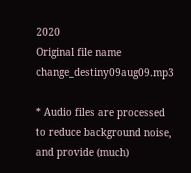2020
Original file name change_destiny09aug09.mp3

* Audio files are processed to reduce background noise, and provide (much)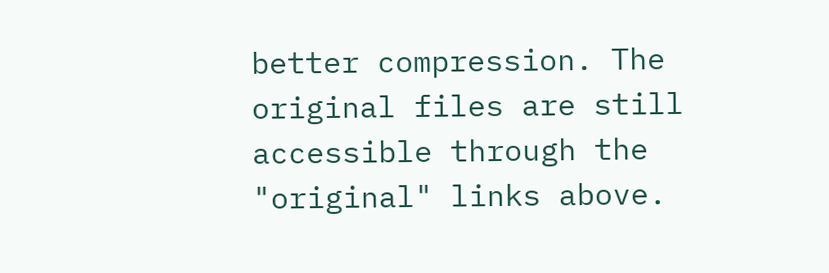better compression. The original files are still accessible through the "original" links above.